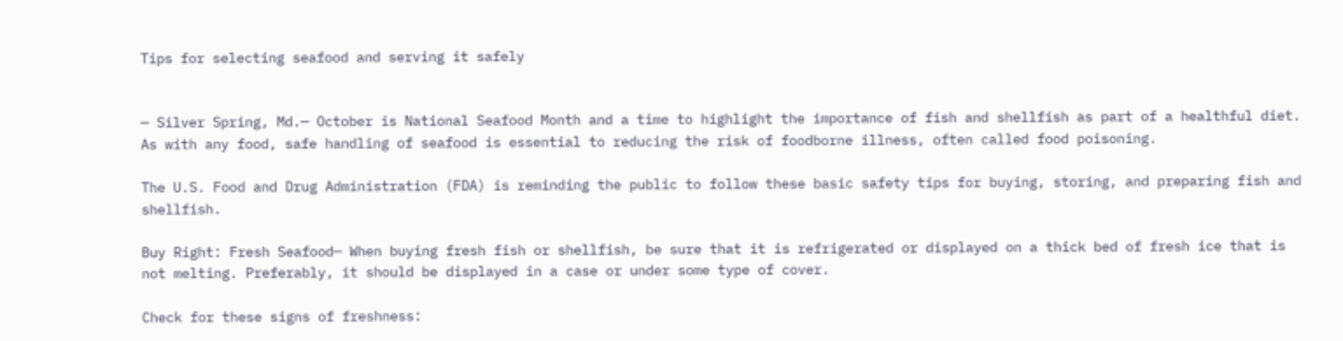Tips for selecting seafood and serving it safely


— Silver Spring, Md.— October is National Seafood Month and a time to highlight the importance of fish and shellfish as part of a healthful diet. As with any food, safe handling of seafood is essential to reducing the risk of foodborne illness, often called food poisoning.

The U.S. Food and Drug Administration (FDA) is reminding the public to follow these basic safety tips for buying, storing, and preparing fish and shellfish.

Buy Right: Fresh Seafood— When buying fresh fish or shellfish, be sure that it is refrigerated or displayed on a thick bed of fresh ice that is not melting. Preferably, it should be displayed in a case or under some type of cover.

Check for these signs of freshness: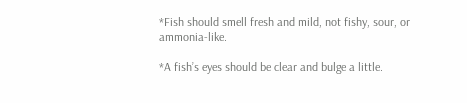*Fish should smell fresh and mild, not fishy, sour, or ammonia-like.

*A fish’s eyes should be clear and bulge a little.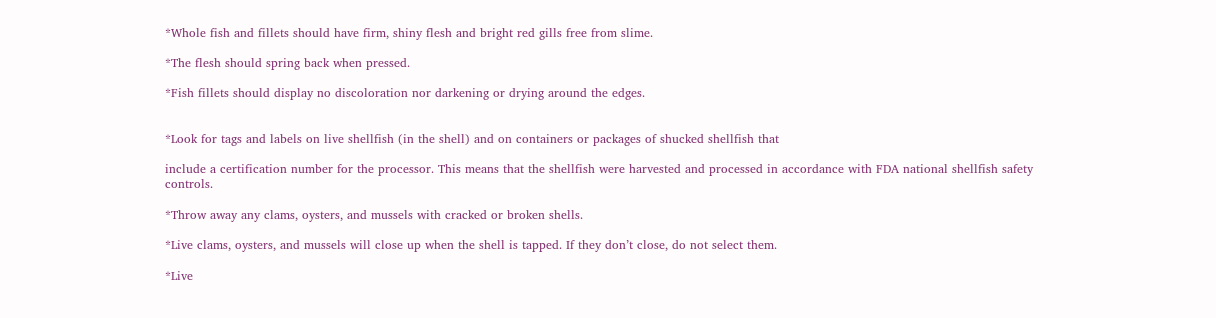*Whole fish and fillets should have firm, shiny flesh and bright red gills free from slime.

*The flesh should spring back when pressed.

*Fish fillets should display no discoloration nor darkening or drying around the edges.


*Look for tags and labels on live shellfish (in the shell) and on containers or packages of shucked shellfish that

include a certification number for the processor. This means that the shellfish were harvested and processed in accordance with FDA national shellfish safety controls.

*Throw away any clams, oysters, and mussels with cracked or broken shells.

*Live clams, oysters, and mussels will close up when the shell is tapped. If they don’t close, do not select them.

*Live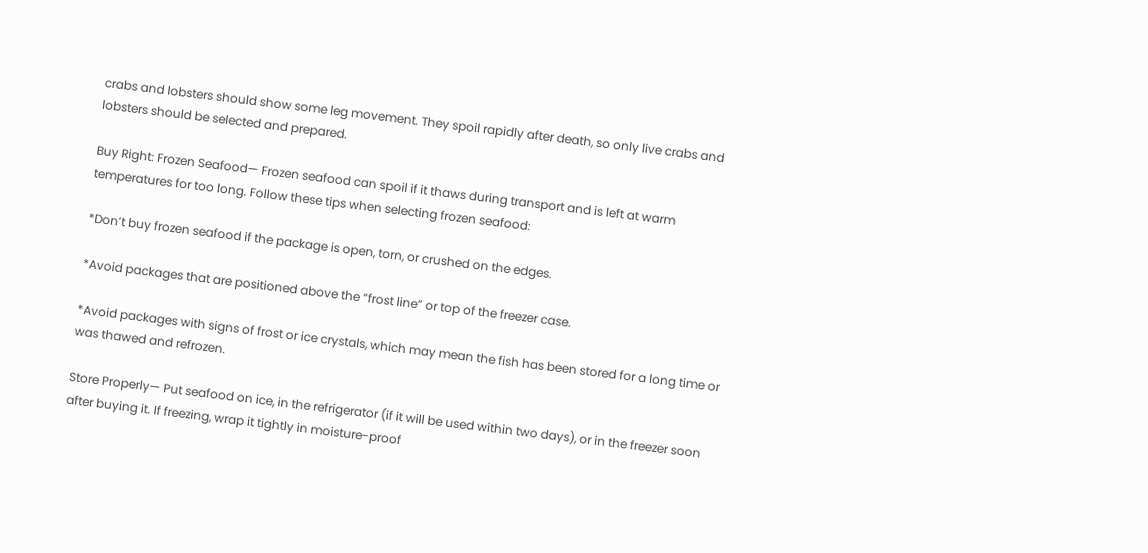crabs and lobsters should show some leg movement. They spoil rapidly after death, so only live crabs and lobsters should be selected and prepared.

Buy Right: Frozen Seafood— Frozen seafood can spoil if it thaws during transport and is left at warm temperatures for too long. Follow these tips when selecting frozen seafood:

*Don’t buy frozen seafood if the package is open, torn, or crushed on the edges.

*Avoid packages that are positioned above the “frost line” or top of the freezer case.

*Avoid packages with signs of frost or ice crystals, which may mean the fish has been stored for a long time or was thawed and refrozen.

Store Properly— Put seafood on ice, in the refrigerator (if it will be used within two days), or in the freezer soon after buying it. If freezing, wrap it tightly in moisture-proof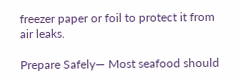freezer paper or foil to protect it from air leaks.

Prepare Safely— Most seafood should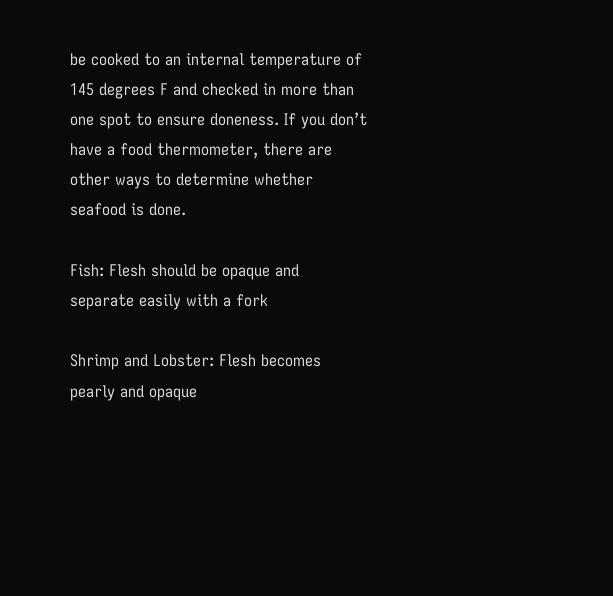be cooked to an internal temperature of 145 degrees F and checked in more than one spot to ensure doneness. If you don’t have a food thermometer, there are other ways to determine whether seafood is done.

Fish: Flesh should be opaque and separate easily with a fork

Shrimp and Lobster: Flesh becomes pearly and opaque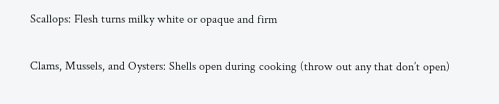Scallops: Flesh turns milky white or opaque and firm

Clams, Mussels, and Oysters: Shells open during cooking (throw out any that don’t open)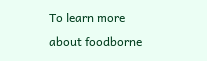To learn more about foodborne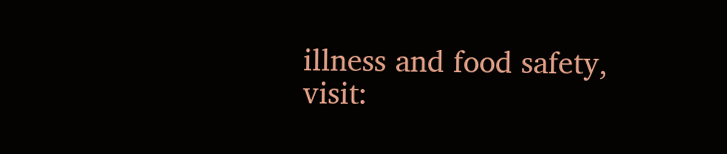illness and food safety, visit: